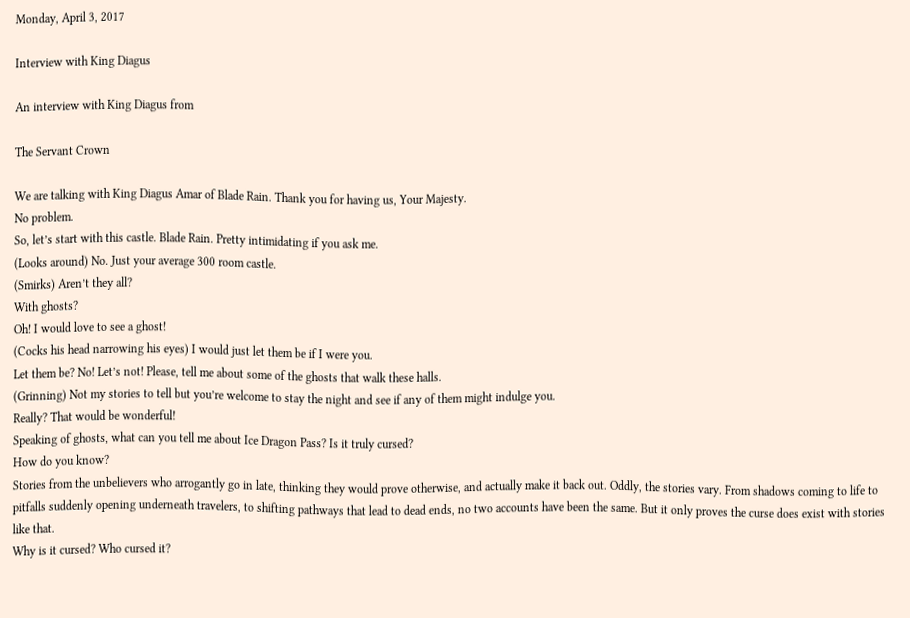Monday, April 3, 2017

Interview with King Diagus

An interview with King Diagus from

The Servant Crown

We are talking with King Diagus Amar of Blade Rain. Thank you for having us, Your Majesty.
No problem.
So, let’s start with this castle. Blade Rain. Pretty intimidating if you ask me.
(Looks around) No. Just your average 300 room castle.
(Smirks) Aren’t they all?
With ghosts?
Oh! I would love to see a ghost!
(Cocks his head narrowing his eyes) I would just let them be if I were you.
Let them be? No! Let’s not! Please, tell me about some of the ghosts that walk these halls.
(Grinning) Not my stories to tell but you’re welcome to stay the night and see if any of them might indulge you.
Really? That would be wonderful!
Speaking of ghosts, what can you tell me about Ice Dragon Pass? Is it truly cursed?
How do you know?
Stories from the unbelievers who arrogantly go in late, thinking they would prove otherwise, and actually make it back out. Oddly, the stories vary. From shadows coming to life to pitfalls suddenly opening underneath travelers, to shifting pathways that lead to dead ends, no two accounts have been the same. But it only proves the curse does exist with stories like that.
Why is it cursed? Who cursed it?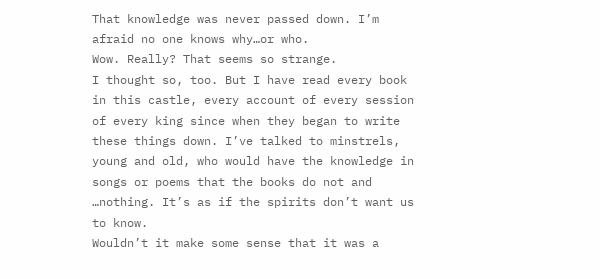That knowledge was never passed down. I’m afraid no one knows why…or who.
Wow. Really? That seems so strange.
I thought so, too. But I have read every book in this castle, every account of every session of every king since when they began to write these things down. I’ve talked to minstrels, young and old, who would have the knowledge in songs or poems that the books do not and …nothing. It’s as if the spirits don’t want us to know.
Wouldn’t it make some sense that it was a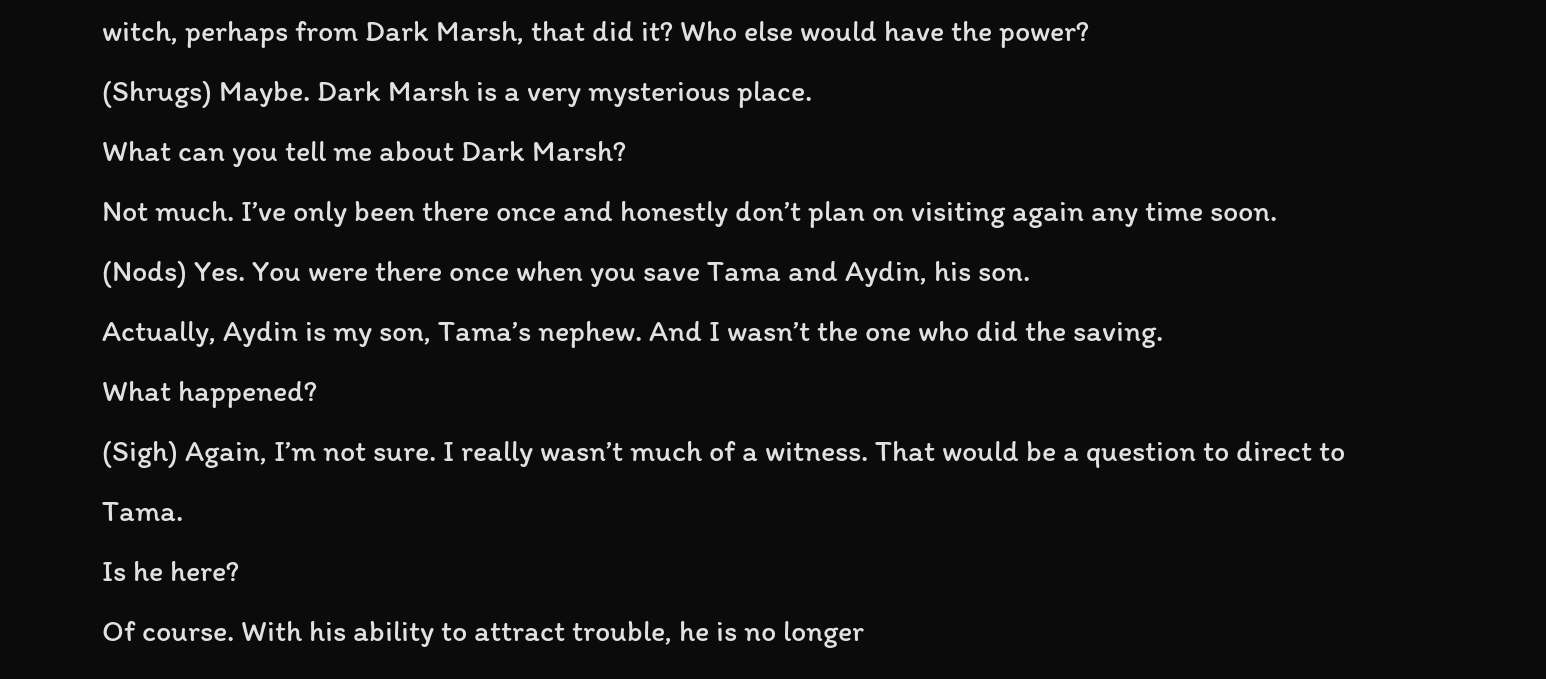witch, perhaps from Dark Marsh, that did it? Who else would have the power?
(Shrugs) Maybe. Dark Marsh is a very mysterious place.
What can you tell me about Dark Marsh?
Not much. I’ve only been there once and honestly don’t plan on visiting again any time soon.
(Nods) Yes. You were there once when you save Tama and Aydin, his son.
Actually, Aydin is my son, Tama’s nephew. And I wasn’t the one who did the saving.
What happened?
(Sigh) Again, I’m not sure. I really wasn’t much of a witness. That would be a question to direct to Tama.
Is he here?
Of course. With his ability to attract trouble, he is no longer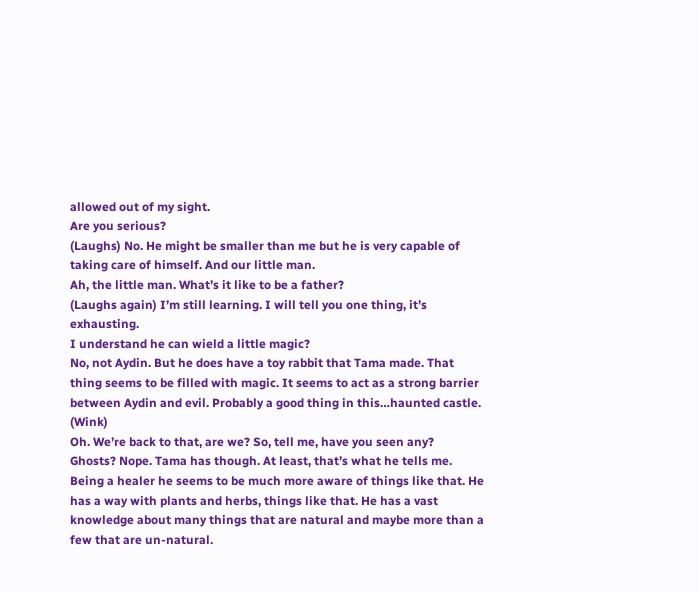allowed out of my sight.
Are you serious?
(Laughs) No. He might be smaller than me but he is very capable of taking care of himself. And our little man.
Ah, the little man. What’s it like to be a father?
(Laughs again) I’m still learning. I will tell you one thing, it’s exhausting.
I understand he can wield a little magic?
No, not Aydin. But he does have a toy rabbit that Tama made. That thing seems to be filled with magic. It seems to act as a strong barrier between Aydin and evil. Probably a good thing in this…haunted castle. (Wink)
Oh. We’re back to that, are we? So, tell me, have you seen any?
Ghosts? Nope. Tama has though. At least, that’s what he tells me.
Being a healer he seems to be much more aware of things like that. He has a way with plants and herbs, things like that. He has a vast knowledge about many things that are natural and maybe more than a few that are un-natural.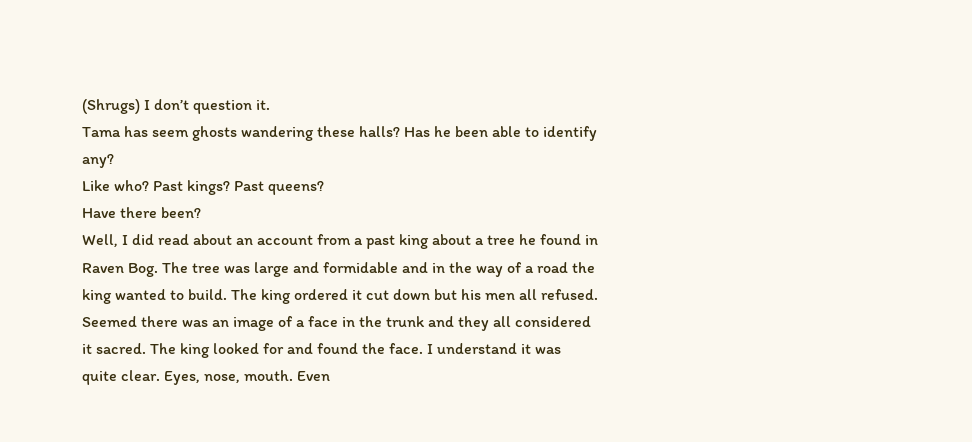(Shrugs) I don’t question it.
Tama has seem ghosts wandering these halls? Has he been able to identify any?
Like who? Past kings? Past queens?
Have there been?
Well, I did read about an account from a past king about a tree he found in Raven Bog. The tree was large and formidable and in the way of a road the king wanted to build. The king ordered it cut down but his men all refused. Seemed there was an image of a face in the trunk and they all considered it sacred. The king looked for and found the face. I understand it was quite clear. Eyes, nose, mouth. Even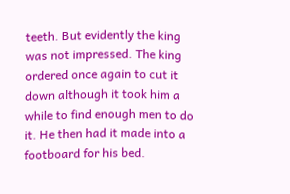teeth. But evidently the king was not impressed. The king ordered once again to cut it down although it took him a while to find enough men to do it. He then had it made into a footboard for his bed.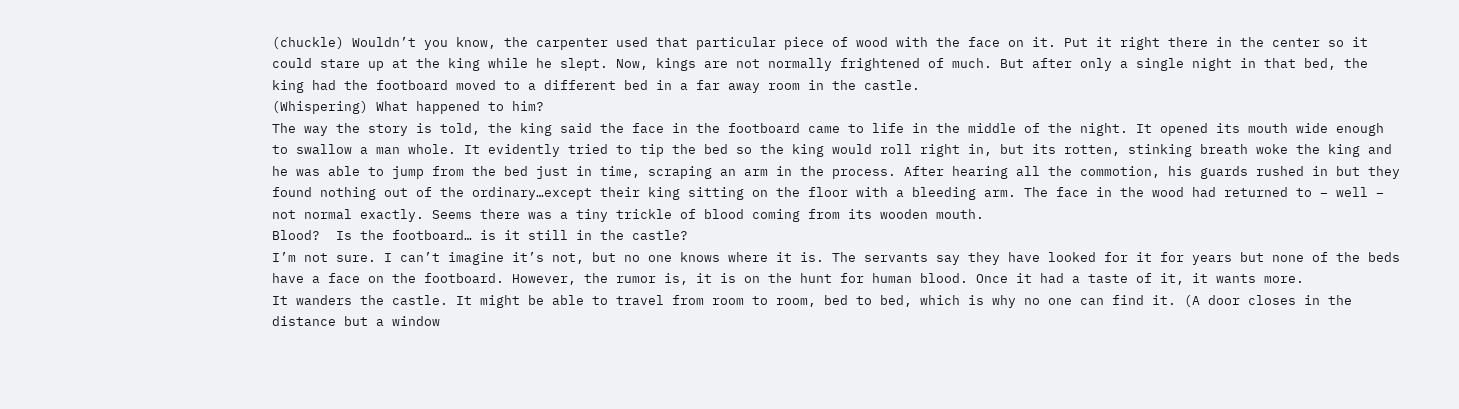(chuckle) Wouldn’t you know, the carpenter used that particular piece of wood with the face on it. Put it right there in the center so it could stare up at the king while he slept. Now, kings are not normally frightened of much. But after only a single night in that bed, the king had the footboard moved to a different bed in a far away room in the castle.
(Whispering) What happened to him?
The way the story is told, the king said the face in the footboard came to life in the middle of the night. It opened its mouth wide enough to swallow a man whole. It evidently tried to tip the bed so the king would roll right in, but its rotten, stinking breath woke the king and he was able to jump from the bed just in time, scraping an arm in the process. After hearing all the commotion, his guards rushed in but they found nothing out of the ordinary…except their king sitting on the floor with a bleeding arm. The face in the wood had returned to – well – not normal exactly. Seems there was a tiny trickle of blood coming from its wooden mouth.
Blood?  Is the footboard… is it still in the castle?
I’m not sure. I can’t imagine it’s not, but no one knows where it is. The servants say they have looked for it for years but none of the beds have a face on the footboard. However, the rumor is, it is on the hunt for human blood. Once it had a taste of it, it wants more.
It wanders the castle. It might be able to travel from room to room, bed to bed, which is why no one can find it. (A door closes in the distance but a window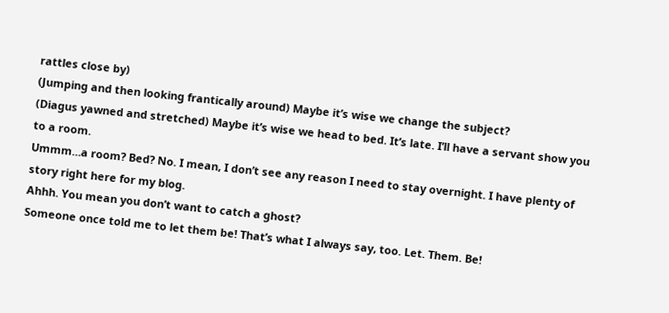rattles close by)
(Jumping and then looking frantically around) Maybe it’s wise we change the subject?
(Diagus yawned and stretched) Maybe it’s wise we head to bed. It’s late. I’ll have a servant show you to a room.
Ummm…a room? Bed? No. I mean, I don’t see any reason I need to stay overnight. I have plenty of story right here for my blog.
Ahhh. You mean you don’t want to catch a ghost?
Someone once told me to let them be! That’s what I always say, too. Let. Them. Be!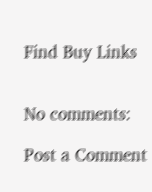Find Buy Links


No comments:

Post a Comment